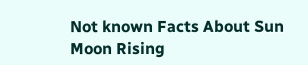Not known Facts About Sun Moon Rising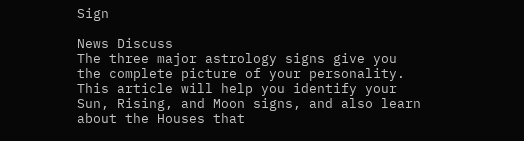Sign

News Discuss
The three major astrology signs give you the complete picture of your personality. This article will help you identify your Sun, Rising, and Moon signs, and also learn about the Houses that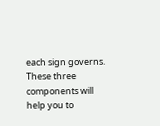each sign governs. These three components will help you to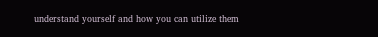understand yourself and how you can utilize them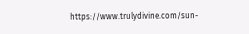https://www.trulydivine.com/sun-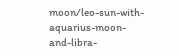moon/leo-sun-with-aquarius-moon-and-libra-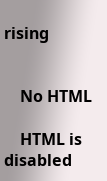rising


    No HTML

    HTML is disabled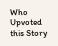Who Upvoted this Story